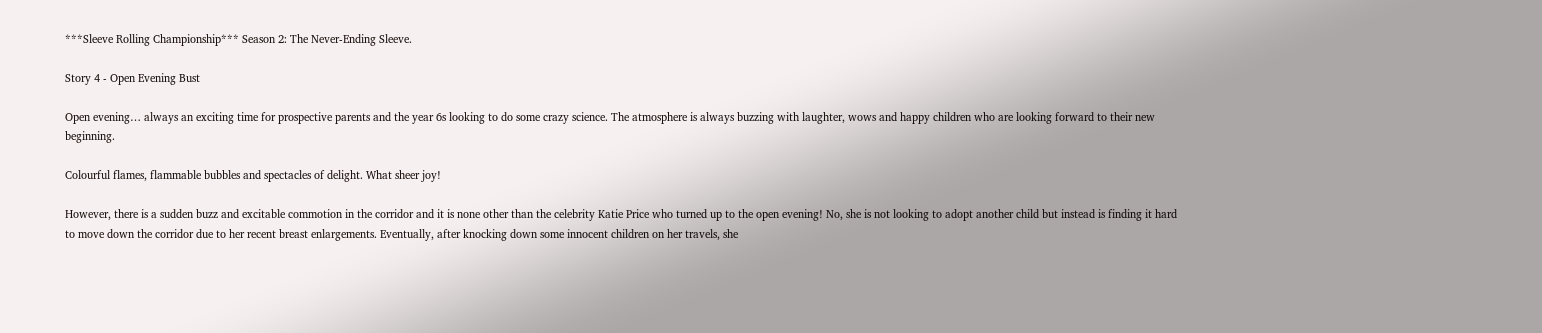***Sleeve Rolling Championship*** Season 2: The Never-Ending Sleeve.

Story 4 - Open Evening Bust

Open evening… always an exciting time for prospective parents and the year 6s looking to do some crazy science. The atmosphere is always buzzing with laughter, wows and happy children who are looking forward to their new beginning.

Colourful flames, flammable bubbles and spectacles of delight. What sheer joy!

However, there is a sudden buzz and excitable commotion in the corridor and it is none other than the celebrity Katie Price who turned up to the open evening! No, she is not looking to adopt another child but instead is finding it hard to move down the corridor due to her recent breast enlargements. Eventually, after knocking down some innocent children on her travels, she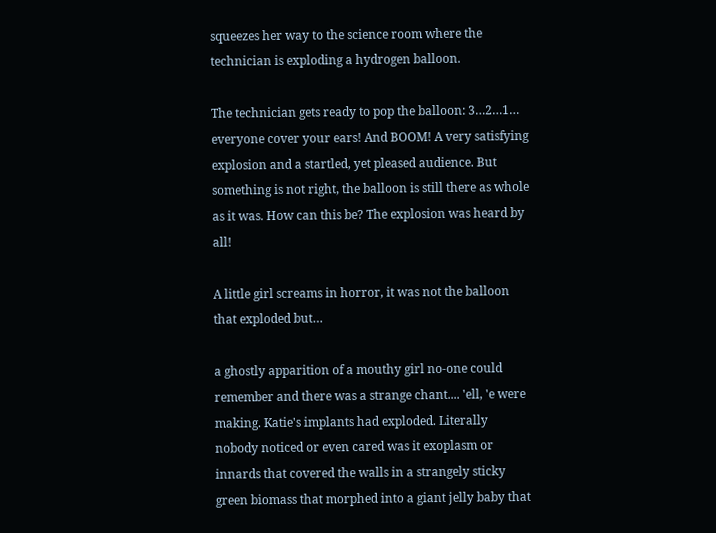squeezes her way to the science room where the technician is exploding a hydrogen balloon.

The technician gets ready to pop the balloon: 3…2…1… everyone cover your ears! And BOOM! A very satisfying explosion and a startled, yet pleased audience. But something is not right, the balloon is still there as whole as it was. How can this be? The explosion was heard by all!

A little girl screams in horror, it was not the balloon that exploded but…

a ghostly apparition of a mouthy girl no-one could remember and there was a strange chant.... 'ell, 'e were making. Katie's implants had exploded. Literally nobody noticed or even cared was it exoplasm or innards that covered the walls in a strangely sticky green biomass that morphed into a giant jelly baby that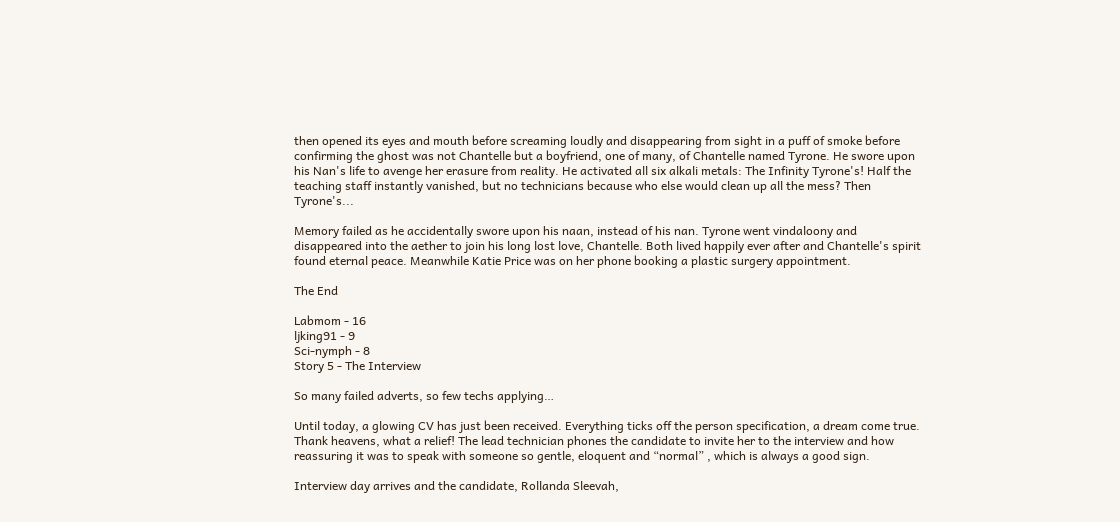then opened its eyes and mouth before screaming loudly and disappearing from sight in a puff of smoke before confirming the ghost was not Chantelle but a boyfriend, one of many, of Chantelle named Tyrone. He swore upon his Nan's life to avenge her erasure from reality. He activated all six alkali metals: The Infinity Tyrone's! Half the teaching staff instantly vanished, but no technicians because who else would clean up all the mess? Then Tyrone's...

Memory failed as he accidentally swore upon his naan, instead of his nan. Tyrone went vindaloony and disappeared into the aether to join his long lost love, Chantelle. Both lived happily ever after and Chantelle's spirit found eternal peace. Meanwhile Katie Price was on her phone booking a plastic surgery appointment.

The End

Labmom - 16
ljking91 - 9
Sci-nymph - 8
Story 5 - The Interview

So many failed adverts, so few techs applying…

Until today, a glowing CV has just been received. Everything ticks off the person specification, a dream come true. Thank heavens, what a relief! The lead technician phones the candidate to invite her to the interview and how reassuring it was to speak with someone so gentle, eloquent and “normal” , which is always a good sign.

Interview day arrives and the candidate, Rollanda Sleevah,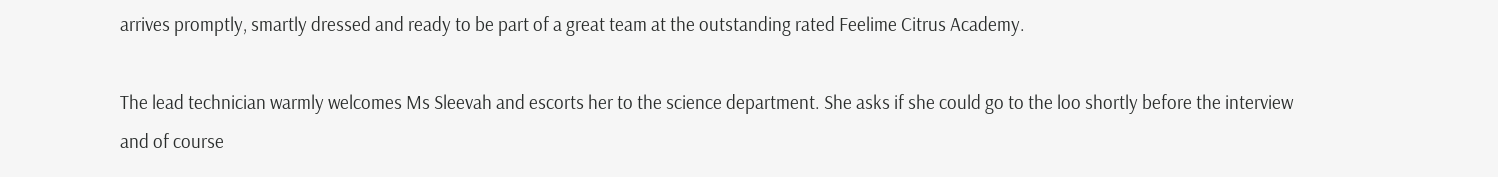arrives promptly, smartly dressed and ready to be part of a great team at the outstanding rated Feelime Citrus Academy.

The lead technician warmly welcomes Ms Sleevah and escorts her to the science department. She asks if she could go to the loo shortly before the interview and of course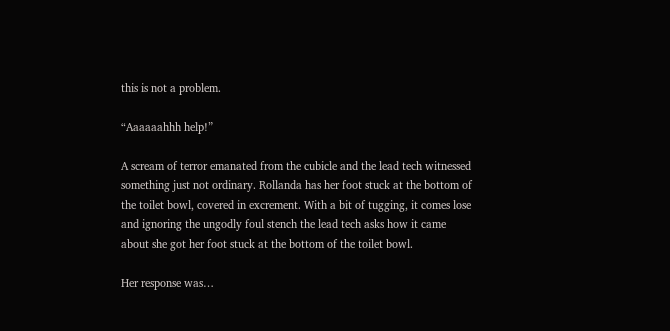this is not a problem.

“Aaaaaahhh help!”

A scream of terror emanated from the cubicle and the lead tech witnessed something just not ordinary. Rollanda has her foot stuck at the bottom of the toilet bowl, covered in excrement. With a bit of tugging, it comes lose and ignoring the ungodly foul stench the lead tech asks how it came about she got her foot stuck at the bottom of the toilet bowl.

Her response was…